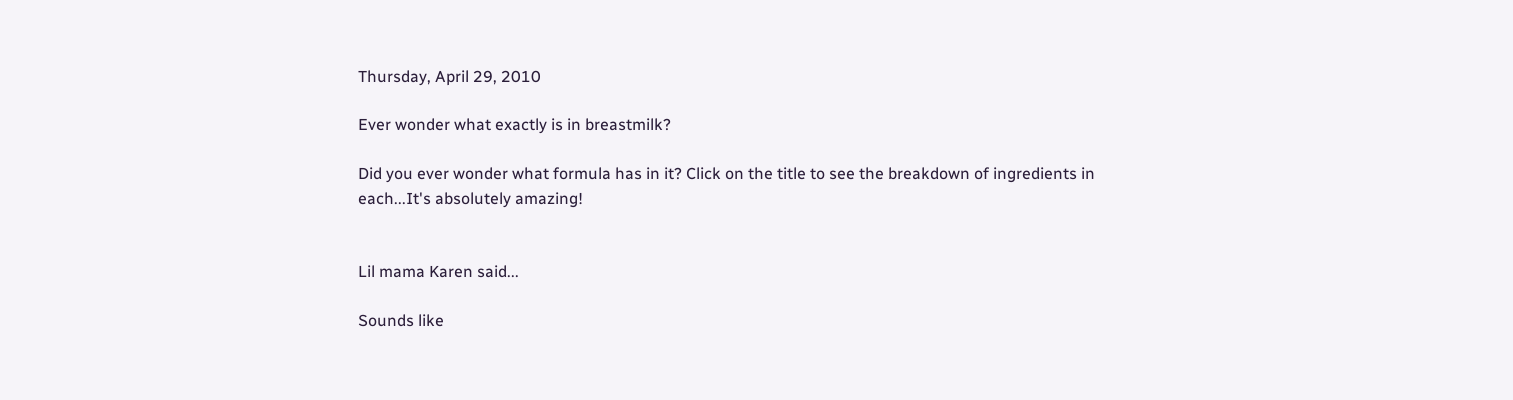Thursday, April 29, 2010

Ever wonder what exactly is in breastmilk?

Did you ever wonder what formula has in it? Click on the title to see the breakdown of ingredients in each...It's absolutely amazing!


Lil mama Karen said...

Sounds like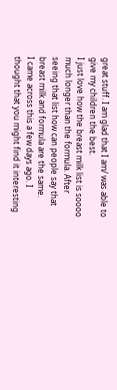great stuff. I am glad that I am/ was able to give my children the best.
I just love how the breast milk list is soooo much longer than the formula. After seeing that list how can people say that breast milk and formula are the same.
I came across this a few days ago. I thought that you might find it interesting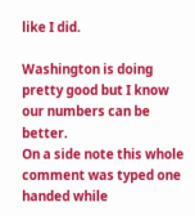like I did.

Washington is doing pretty good but I know our numbers can be better.
On a side note this whole comment was typed one handed while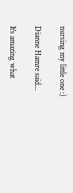nursing my little one :)

Dianne Hamre said...

It's amazing what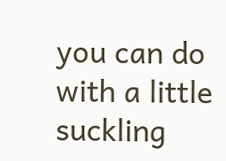you can do with a little suckling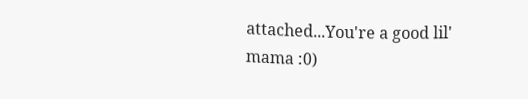attached...You're a good lil' mama :0)